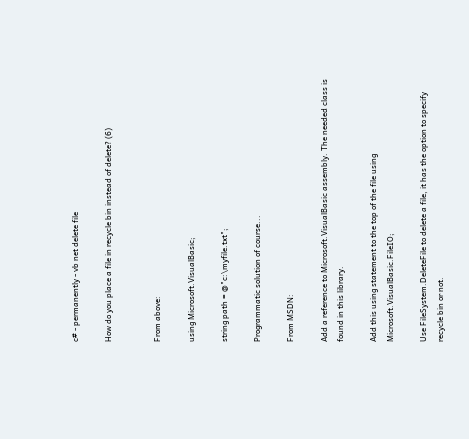c# - permanently - vb net delete file

How do you place a file in recycle bin instead of delete? (6)


From above:

using Microsoft.VisualBasic;

string path = @"c:\myfile.txt";

Programmatic solution of course...

From MSDN:

Add a reference to Microsoft.VisualBasic assembly. The needed class is found in this library.

Add this using statement to the top of the file using Microsoft.VisualBasic.FileIO;

Use FileSystem.DeleteFile to delete a file, it has the option to specify recycle bin or not.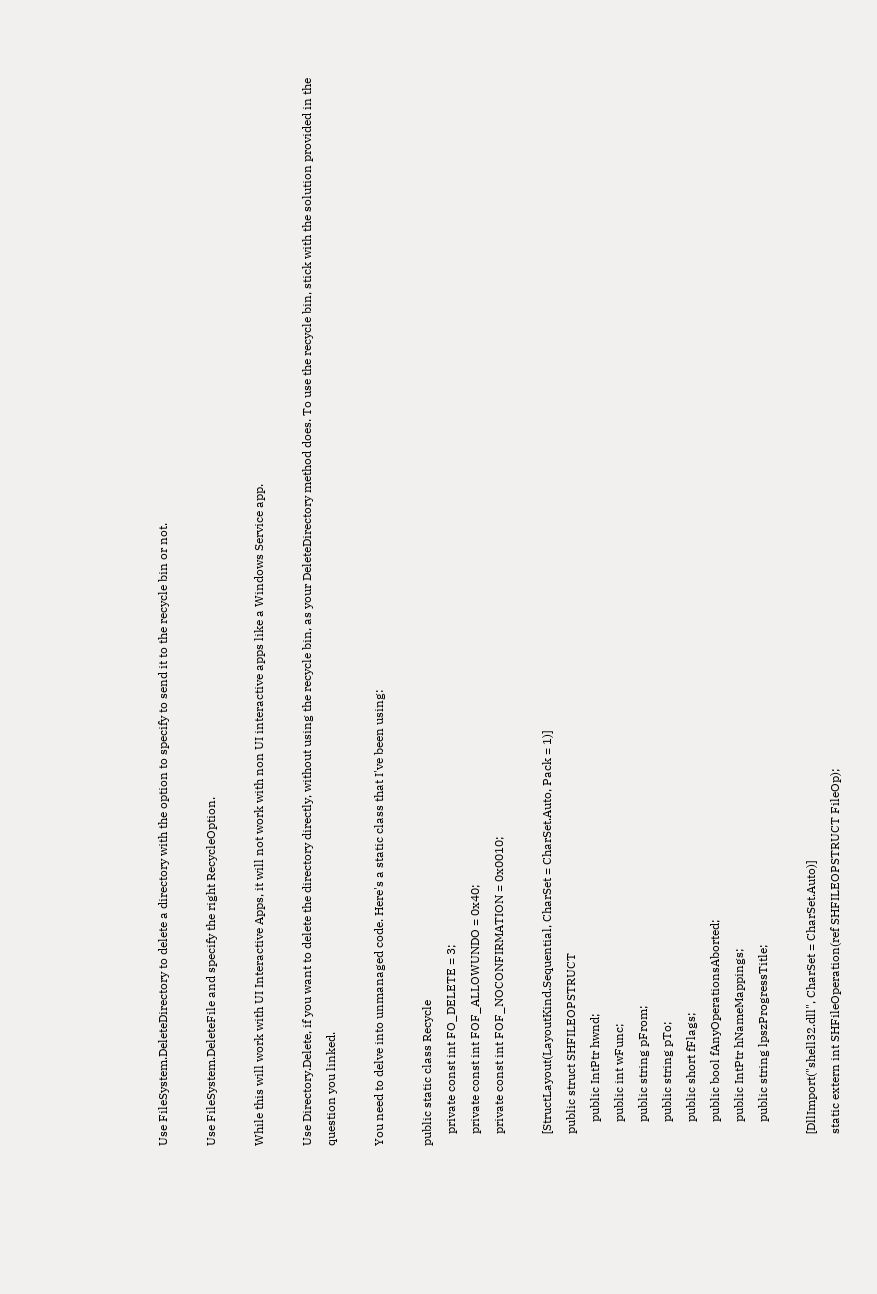Use FileSystem.DeleteDirectory to delete a directory with the option to specify to send it to the recycle bin or not.

Use FileSystem.DeleteFile and specify the right RecycleOption.

While this will work with UI Interactive Apps, it will not work with non UI interactive apps like a Windows Service app.

Use Directory.Delete, if you want to delete the directory directly, without using the recycle bin, as your DeleteDirectory method does. To use the recycle bin, stick with the solution provided in the question you linked.

You need to delve into unmanaged code. Here's a static class that I've been using:

public static class Recycle
    private const int FO_DELETE = 3;
    private const int FOF_ALLOWUNDO = 0x40;
    private const int FOF_NOCONFIRMATION = 0x0010;

    [StructLayout(LayoutKind.Sequential, CharSet = CharSet.Auto, Pack = 1)]
    public struct SHFILEOPSTRUCT
        public IntPtr hwnd;
        public int wFunc;
        public string pFrom;
        public string pTo;
        public short fFlags;
        public bool fAnyOperationsAborted;
        public IntPtr hNameMappings;
        public string lpszProgressTitle;

    [DllImport("shell32.dll", CharSet = CharSet.Auto)]
    static extern int SHFileOperation(ref SHFILEOPSTRUCT FileOp);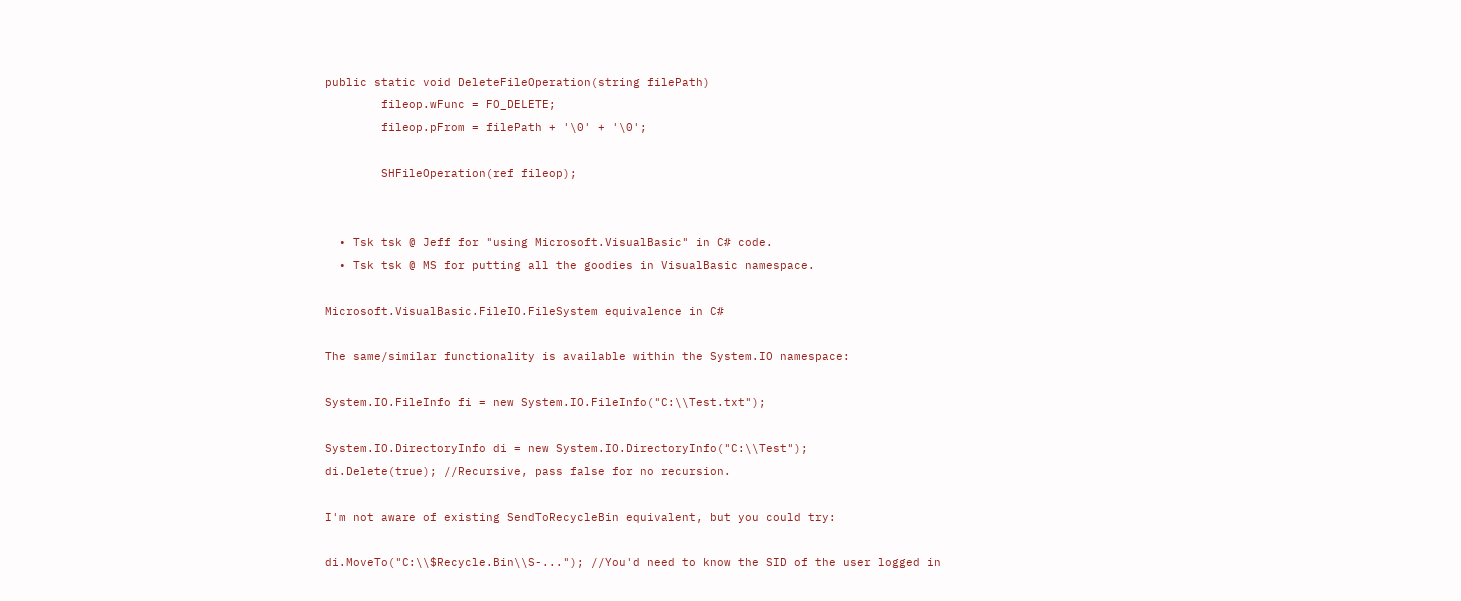public static void DeleteFileOperation(string filePath)
        fileop.wFunc = FO_DELETE;
        fileop.pFrom = filePath + '\0' + '\0';

        SHFileOperation(ref fileop);


  • Tsk tsk @ Jeff for "using Microsoft.VisualBasic" in C# code.
  • Tsk tsk @ MS for putting all the goodies in VisualBasic namespace.

Microsoft.VisualBasic.FileIO.FileSystem equivalence in C#

The same/similar functionality is available within the System.IO namespace:

System.IO.FileInfo fi = new System.IO.FileInfo("C:\\Test.txt");

System.IO.DirectoryInfo di = new System.IO.DirectoryInfo("C:\\Test");
di.Delete(true); //Recursive, pass false for no recursion.

I'm not aware of existing SendToRecycleBin equivalent, but you could try:

di.MoveTo("C:\\$Recycle.Bin\\S-..."); //You'd need to know the SID of the user logged in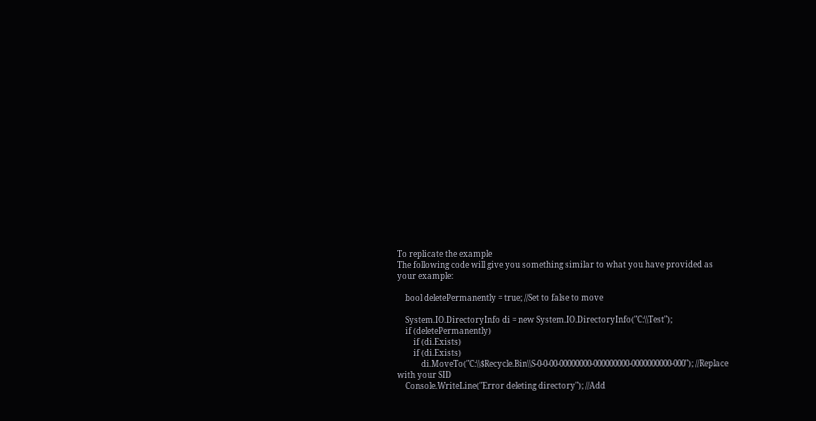To replicate the example
The following code will give you something similar to what you have provided as your example:

    bool deletePermanently = true; //Set to false to move

    System.IO.DirectoryInfo di = new System.IO.DirectoryInfo("C:\\Test");
    if (deletePermanently)
        if (di.Exists)
        if (di.Exists)
            di.MoveTo("C:\\$Recycle.Bin\\S-0-0-00-00000000-000000000-0000000000-000"); //Replace with your SID
    Console.WriteLine("Error deleting directory"); //Add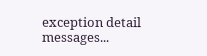exception detail messages...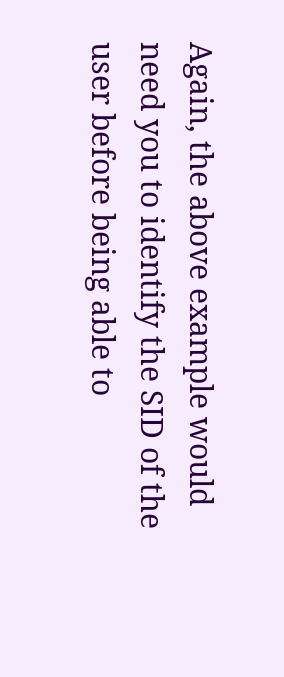Again, the above example would need you to identify the SID of the user before being able to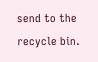send to the recycle bin.